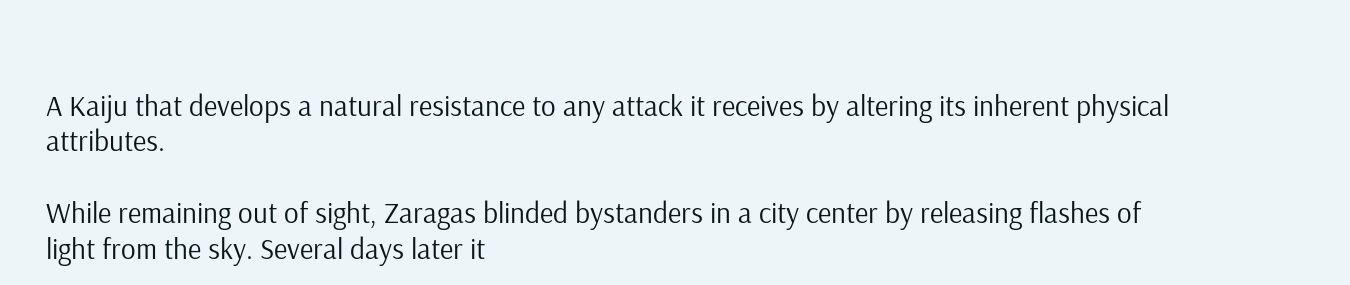A Kaiju that develops a natural resistance to any attack it receives by altering its inherent physical attributes.

While remaining out of sight, Zaragas blinded bystanders in a city center by releasing flashes of light from the sky. Several days later it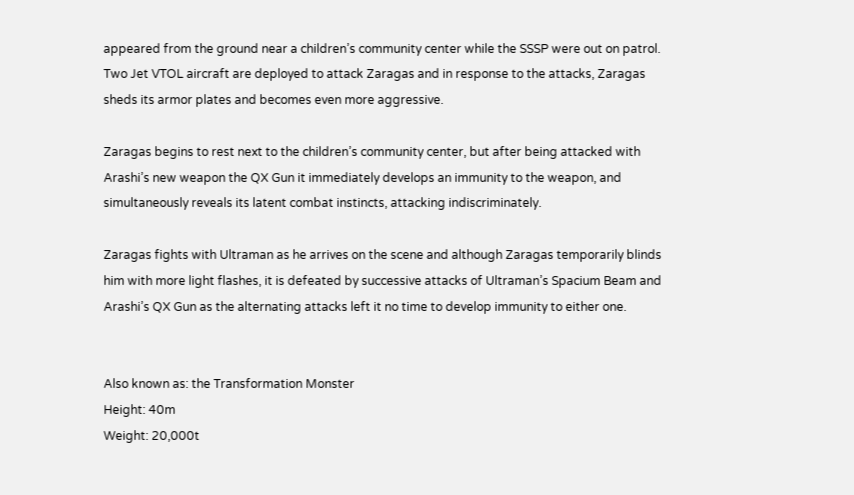appeared from the ground near a children’s community center while the SSSP were out on patrol. Two Jet VTOL aircraft are deployed to attack Zaragas and in response to the attacks, Zaragas sheds its armor plates and becomes even more aggressive.

Zaragas begins to rest next to the children’s community center, but after being attacked with Arashi’s new weapon the QX Gun it immediately develops an immunity to the weapon, and simultaneously reveals its latent combat instincts, attacking indiscriminately.

Zaragas fights with Ultraman as he arrives on the scene and although Zaragas temporarily blinds him with more light flashes, it is defeated by successive attacks of Ultraman’s Spacium Beam and Arashi’s QX Gun as the alternating attacks left it no time to develop immunity to either one.


Also known as: the Transformation Monster
Height: 40m
Weight: 20,000t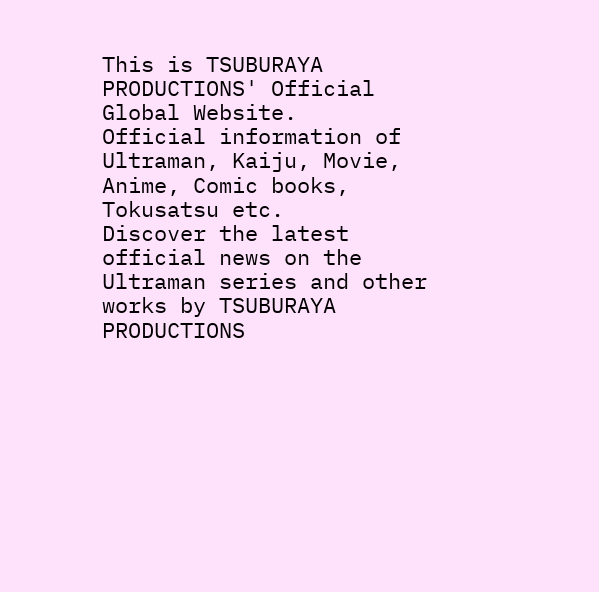This is TSUBURAYA PRODUCTIONS' Official Global Website.
Official information of Ultraman, Kaiju, Movie, Anime, Comic books, Tokusatsu etc.
Discover the latest official news on the Ultraman series and other works by TSUBURAYA PRODUCTIONS